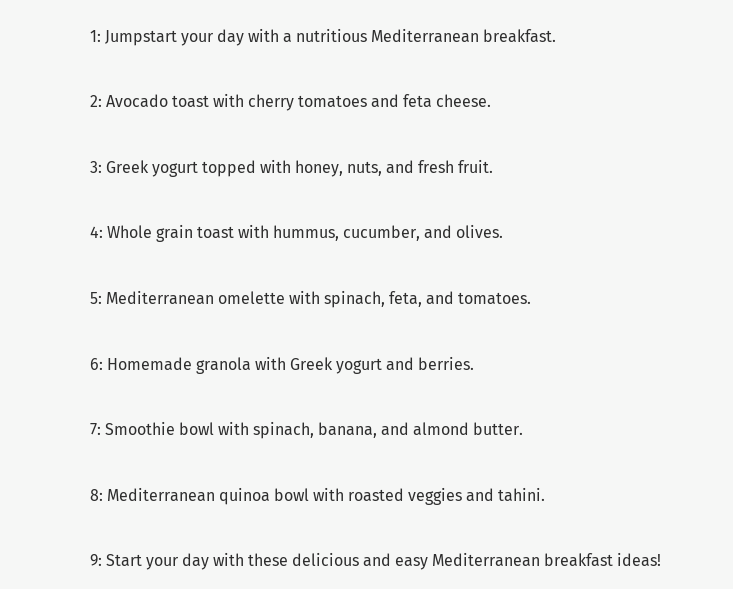1: Jumpstart your day with a nutritious Mediterranean breakfast.

2: Avocado toast with cherry tomatoes and feta cheese.

3: Greek yogurt topped with honey, nuts, and fresh fruit.

4: Whole grain toast with hummus, cucumber, and olives.

5: Mediterranean omelette with spinach, feta, and tomatoes.

6: Homemade granola with Greek yogurt and berries.

7: Smoothie bowl with spinach, banana, and almond butter.

8: Mediterranean quinoa bowl with roasted veggies and tahini.

9: Start your day with these delicious and easy Mediterranean breakfast ideas!